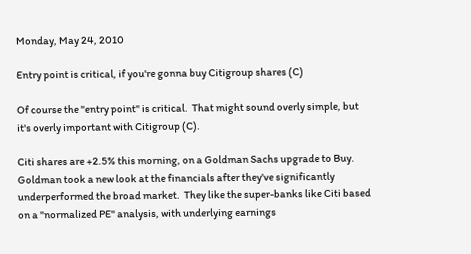Monday, May 24, 2010

Entry point is critical, if you're gonna buy Citigroup shares (C)

Of course the "entry point" is critical.  That might sound overly simple, but it's overly important with Citigroup (C).

Citi shares are +2.5% this morning, on a Goldman Sachs upgrade to Buy.  Goldman took a new look at the financials after they've significantly underperformed the broad market.  They like the super-banks like Citi based on a "normalized PE" analysis, with underlying earnings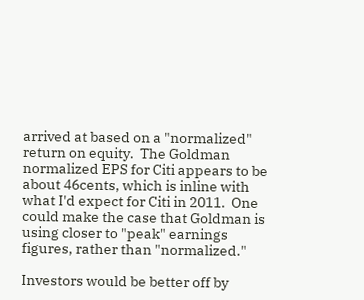arrived at based on a "normalized" return on equity.  The Goldman normalized EPS for Citi appears to be about 46cents, which is inline with what I'd expect for Citi in 2011.  One could make the case that Goldman is using closer to "peak" earnings figures, rather than "normalized."

Investors would be better off by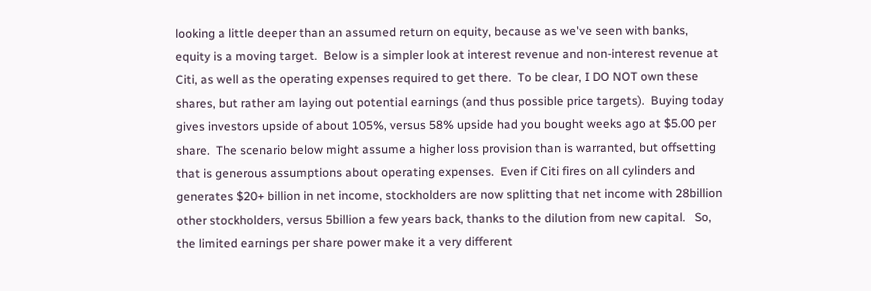looking a little deeper than an assumed return on equity, because as we've seen with banks, equity is a moving target.  Below is a simpler look at interest revenue and non-interest revenue at Citi, as well as the operating expenses required to get there.  To be clear, I DO NOT own these shares, but rather am laying out potential earnings (and thus possible price targets).  Buying today gives investors upside of about 105%, versus 58% upside had you bought weeks ago at $5.00 per share.  The scenario below might assume a higher loss provision than is warranted, but offsetting that is generous assumptions about operating expenses.  Even if Citi fires on all cylinders and generates $20+ billion in net income, stockholders are now splitting that net income with 28billion other stockholders, versus 5billion a few years back, thanks to the dilution from new capital.   So, the limited earnings per share power make it a very different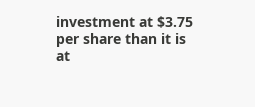investment at $3.75 per share than it is at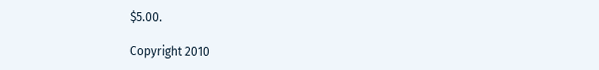$5.00.

Copyright 2010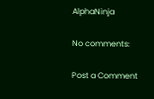AlphaNinja

No comments:

Post a Comment